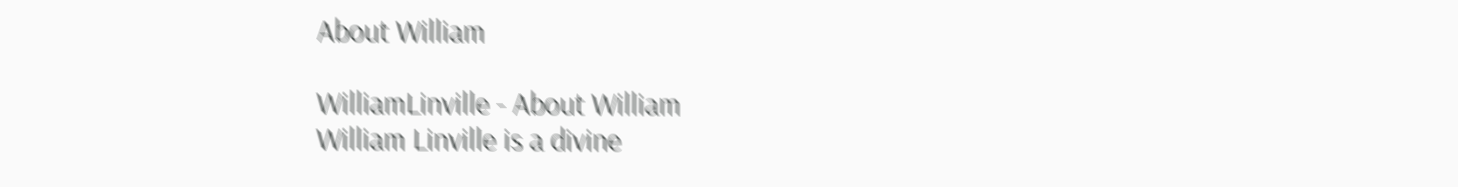About William

WilliamLinville - About William
William Linville is a divine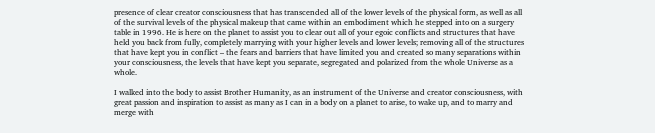presence of clear creator consciousness that has transcended all of the lower levels of the physical form, as well as all of the survival levels of the physical makeup that came within an embodiment which he stepped into on a surgery table in 1996. He is here on the planet to assist you to clear out all of your egoic conflicts and structures that have held you back from fully, completely marrying with your higher levels and lower levels; removing all of the structures that have kept you in conflict – the fears and barriers that have limited you and created so many separations within your consciousness, the levels that have kept you separate, segregated and polarized from the whole Universe as a whole.

I walked into the body to assist Brother Humanity, as an instrument of the Universe and creator consciousness, with great passion and inspiration to assist as many as I can in a body on a planet to arise, to wake up, and to marry and merge with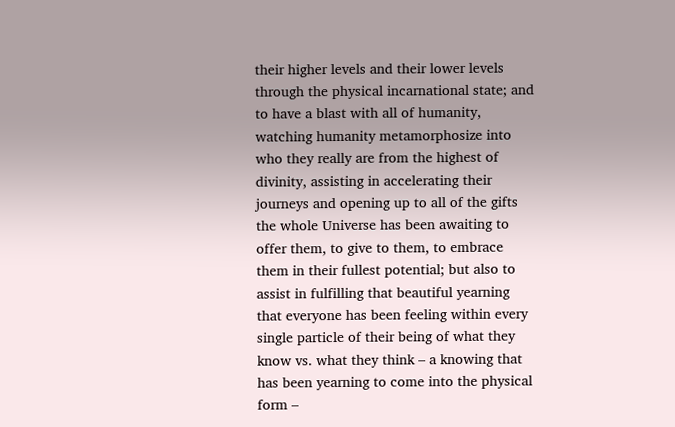their higher levels and their lower levels through the physical incarnational state; and to have a blast with all of humanity, watching humanity metamorphosize into who they really are from the highest of divinity, assisting in accelerating their journeys and opening up to all of the gifts the whole Universe has been awaiting to offer them, to give to them, to embrace them in their fullest potential; but also to assist in fulfilling that beautiful yearning that everyone has been feeling within every single particle of their being of what they know vs. what they think – a knowing that has been yearning to come into the physical form –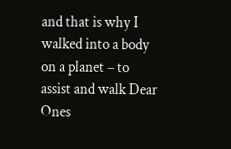and that is why I walked into a body on a planet – to assist and walk Dear Ones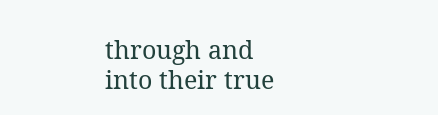through and into their true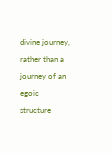divine journey, rather than a journey of an egoic structure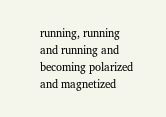running, running and running and becoming polarized and magnetized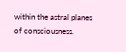within the astral planes of consciousness.